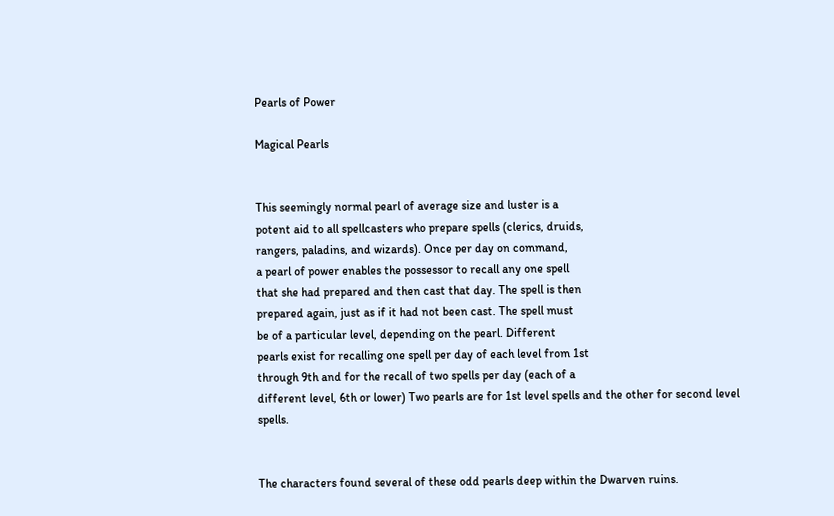Pearls of Power

Magical Pearls


This seemingly normal pearl of average size and luster is a
potent aid to all spellcasters who prepare spells (clerics, druids,
rangers, paladins, and wizards). Once per day on command,
a pearl of power enables the possessor to recall any one spell
that she had prepared and then cast that day. The spell is then
prepared again, just as if it had not been cast. The spell must
be of a particular level, depending on the pearl. Different
pearls exist for recalling one spell per day of each level from 1st
through 9th and for the recall of two spells per day (each of a
different level, 6th or lower) Two pearls are for 1st level spells and the other for second level spells.


The characters found several of these odd pearls deep within the Dwarven ruins.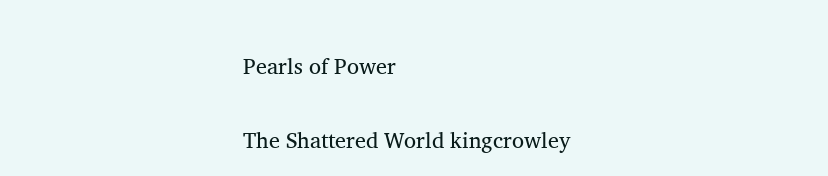Pearls of Power

The Shattered World kingcrowley